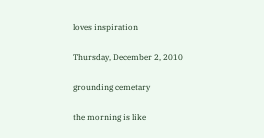loves inspiration

Thursday, December 2, 2010

grounding cemetary

the morning is like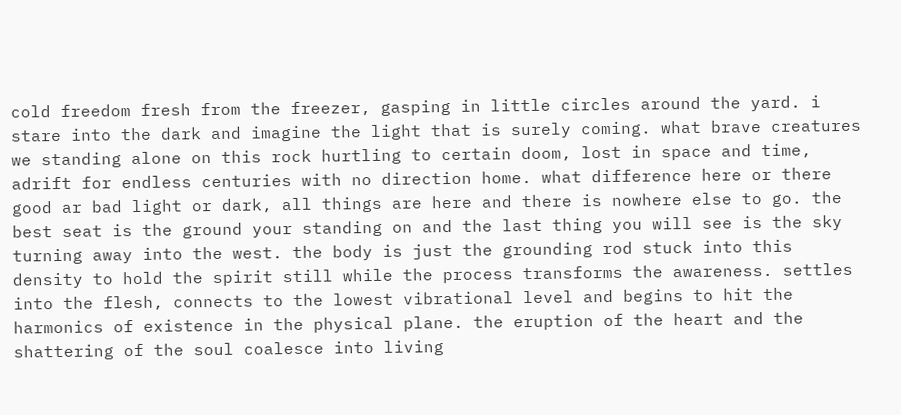cold freedom fresh from the freezer, gasping in little circles around the yard. i stare into the dark and imagine the light that is surely coming. what brave creatures we standing alone on this rock hurtling to certain doom, lost in space and time, adrift for endless centuries with no direction home. what difference here or there good ar bad light or dark, all things are here and there is nowhere else to go. the best seat is the ground your standing on and the last thing you will see is the sky turning away into the west. the body is just the grounding rod stuck into this density to hold the spirit still while the process transforms the awareness. settles into the flesh, connects to the lowest vibrational level and begins to hit the harmonics of existence in the physical plane. the eruption of the heart and the shattering of the soul coalesce into living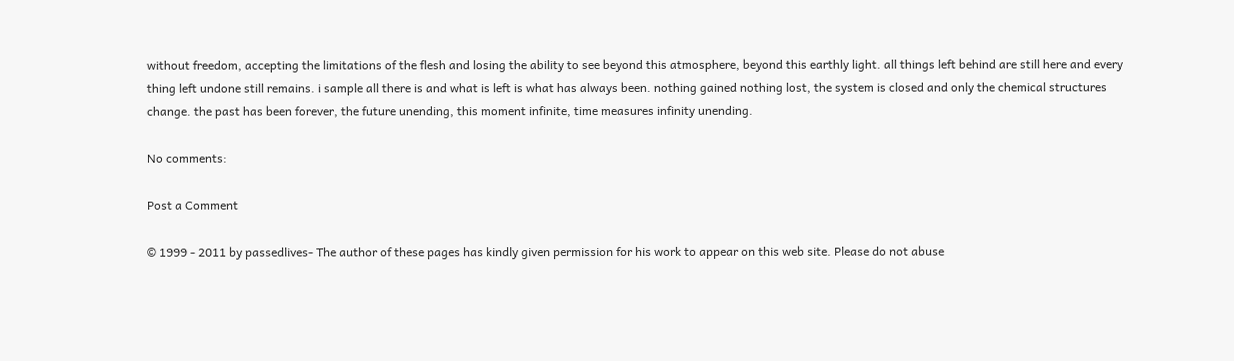without freedom, accepting the limitations of the flesh and losing the ability to see beyond this atmosphere, beyond this earthly light. all things left behind are still here and every thing left undone still remains. i sample all there is and what is left is what has always been. nothing gained nothing lost, the system is closed and only the chemical structures change. the past has been forever, the future unending, this moment infinite, time measures infinity unending.

No comments:

Post a Comment

© 1999 - 2011 by passedlives- The author of these pages has kindly given permission for his work to appear on this web site. Please do not abuse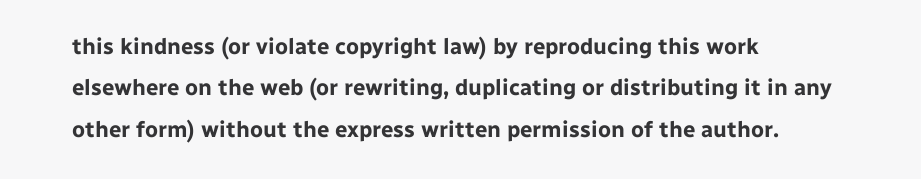this kindness (or violate copyright law) by reproducing this work elsewhere on the web (or rewriting, duplicating or distributing it in any other form) without the express written permission of the author.